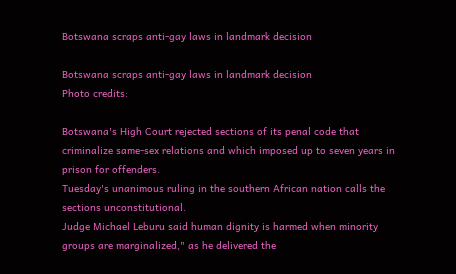Botswana scraps anti-gay laws in landmark decision

Botswana scraps anti-gay laws in landmark decision
Photo credits:

Botswana's High Court rejected sections of its penal code that criminalize same-sex relations and which imposed up to seven years in prison for offenders.
Tuesday's unanimous ruling in the southern African nation calls the sections unconstitutional.
Judge Michael Leburu said human dignity is harmed when minority groups are marginalized," as he delivered the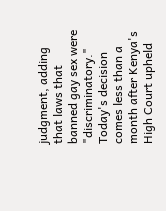judgment, adding that laws that banned gay sex were "discriminatory."
Today's decision comes less than a month after Kenya's High Court upheld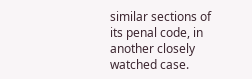similar sections of its penal code, in another closely watched case.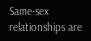Same-sex relationships are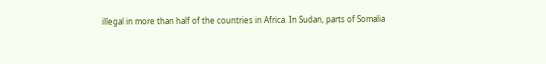illegal in more than half of the countries in Africa. In Sudan, parts of Somalia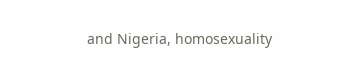and Nigeria, homosexuality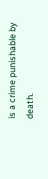is a crime punishable by death.